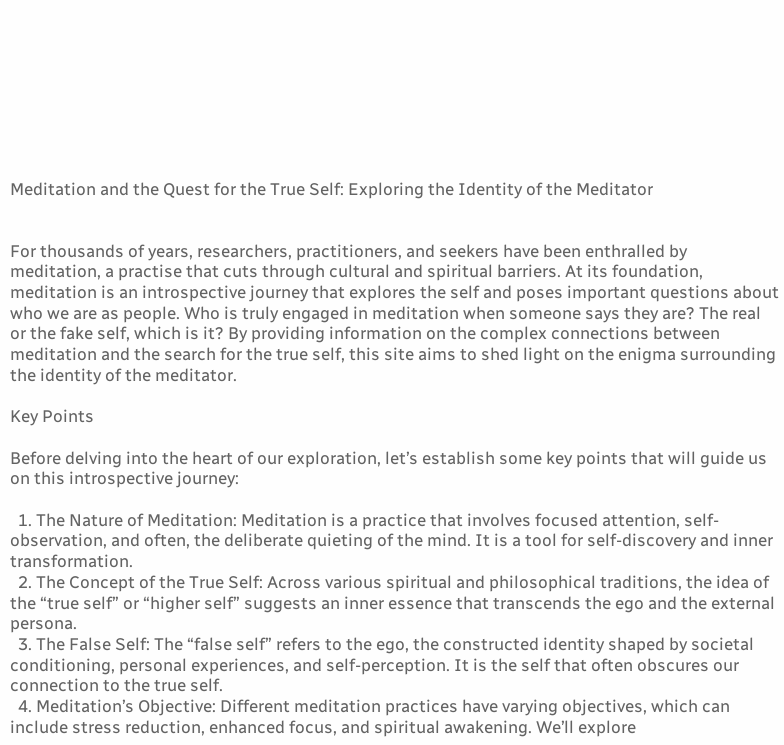Meditation and the Quest for the True Self: Exploring the Identity of the Meditator


For thousands of years, researchers, practitioners, and seekers have been enthralled by meditation, a practise that cuts through cultural and spiritual barriers. At its foundation, meditation is an introspective journey that explores the self and poses important questions about who we are as people. Who is truly engaged in meditation when someone says they are? The real or the fake self, which is it? By providing information on the complex connections between meditation and the search for the true self, this site aims to shed light on the enigma surrounding the identity of the meditator.

Key Points

Before delving into the heart of our exploration, let’s establish some key points that will guide us on this introspective journey:

  1. The Nature of Meditation: Meditation is a practice that involves focused attention, self-observation, and often, the deliberate quieting of the mind. It is a tool for self-discovery and inner transformation.
  2. The Concept of the True Self: Across various spiritual and philosophical traditions, the idea of the “true self” or “higher self” suggests an inner essence that transcends the ego and the external persona.
  3. The False Self: The “false self” refers to the ego, the constructed identity shaped by societal conditioning, personal experiences, and self-perception. It is the self that often obscures our connection to the true self.
  4. Meditation’s Objective: Different meditation practices have varying objectives, which can include stress reduction, enhanced focus, and spiritual awakening. We’ll explore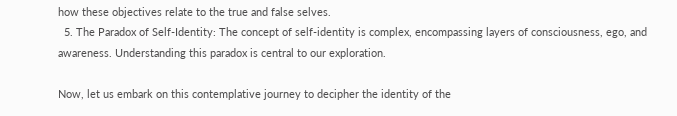how these objectives relate to the true and false selves.
  5. The Paradox of Self-Identity: The concept of self-identity is complex, encompassing layers of consciousness, ego, and awareness. Understanding this paradox is central to our exploration.

Now, let us embark on this contemplative journey to decipher the identity of the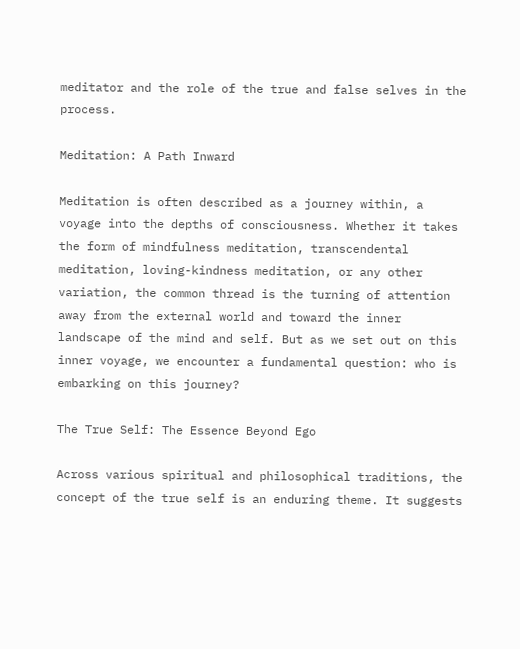meditator and the role of the true and false selves in the process.

Meditation: A Path Inward

Meditation is often described as a journey within, a voyage into the depths of consciousness. Whether it takes the form of mindfulness meditation, transcendental meditation, loving-kindness meditation, or any other variation, the common thread is the turning of attention away from the external world and toward the inner landscape of the mind and self. But as we set out on this inner voyage, we encounter a fundamental question: who is embarking on this journey?

The True Self: The Essence Beyond Ego

Across various spiritual and philosophical traditions, the concept of the true self is an enduring theme. It suggests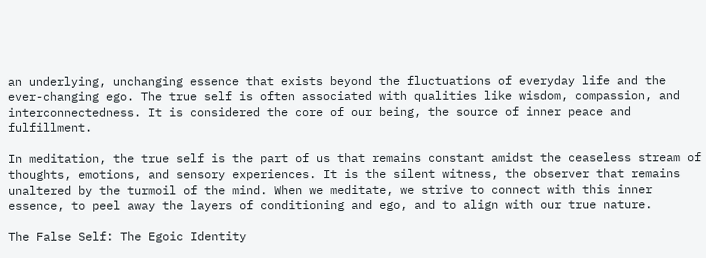an underlying, unchanging essence that exists beyond the fluctuations of everyday life and the ever-changing ego. The true self is often associated with qualities like wisdom, compassion, and interconnectedness. It is considered the core of our being, the source of inner peace and fulfillment.

In meditation, the true self is the part of us that remains constant amidst the ceaseless stream of thoughts, emotions, and sensory experiences. It is the silent witness, the observer that remains unaltered by the turmoil of the mind. When we meditate, we strive to connect with this inner essence, to peel away the layers of conditioning and ego, and to align with our true nature.

The False Self: The Egoic Identity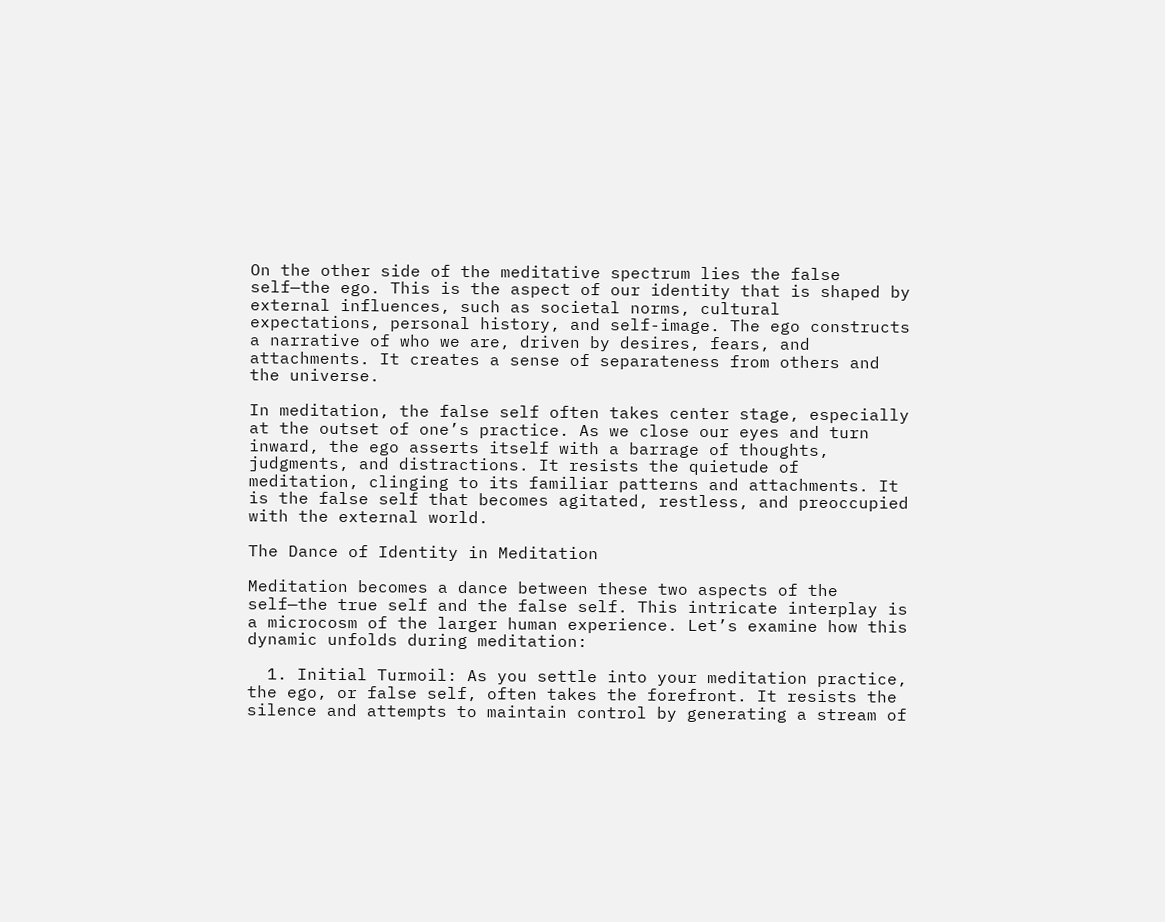On the other side of the meditative spectrum lies the false self—the ego. This is the aspect of our identity that is shaped by external influences, such as societal norms, cultural expectations, personal history, and self-image. The ego constructs a narrative of who we are, driven by desires, fears, and attachments. It creates a sense of separateness from others and the universe.

In meditation, the false self often takes center stage, especially at the outset of one’s practice. As we close our eyes and turn inward, the ego asserts itself with a barrage of thoughts, judgments, and distractions. It resists the quietude of meditation, clinging to its familiar patterns and attachments. It is the false self that becomes agitated, restless, and preoccupied with the external world.

The Dance of Identity in Meditation

Meditation becomes a dance between these two aspects of the self—the true self and the false self. This intricate interplay is a microcosm of the larger human experience. Let’s examine how this dynamic unfolds during meditation:

  1. Initial Turmoil: As you settle into your meditation practice, the ego, or false self, often takes the forefront. It resists the silence and attempts to maintain control by generating a stream of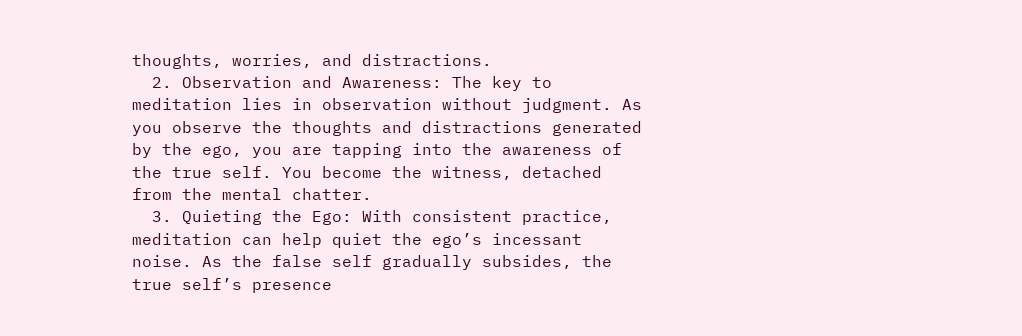thoughts, worries, and distractions.
  2. Observation and Awareness: The key to meditation lies in observation without judgment. As you observe the thoughts and distractions generated by the ego, you are tapping into the awareness of the true self. You become the witness, detached from the mental chatter.
  3. Quieting the Ego: With consistent practice, meditation can help quiet the ego’s incessant noise. As the false self gradually subsides, the true self’s presence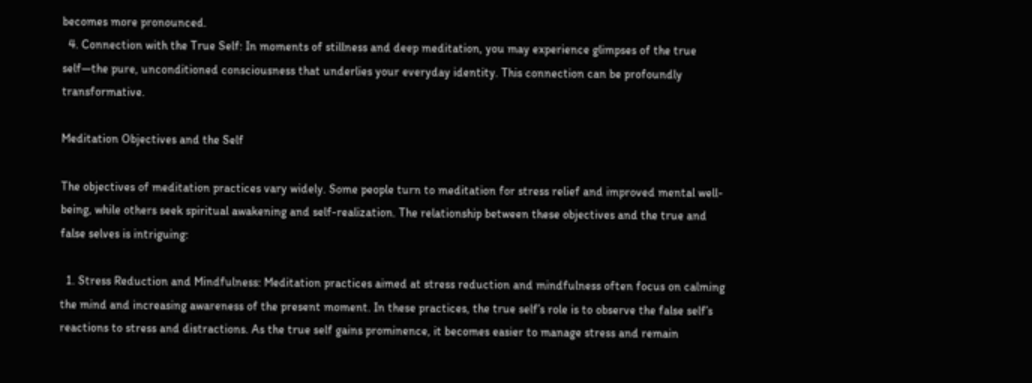becomes more pronounced.
  4. Connection with the True Self: In moments of stillness and deep meditation, you may experience glimpses of the true self—the pure, unconditioned consciousness that underlies your everyday identity. This connection can be profoundly transformative.

Meditation Objectives and the Self

The objectives of meditation practices vary widely. Some people turn to meditation for stress relief and improved mental well-being, while others seek spiritual awakening and self-realization. The relationship between these objectives and the true and false selves is intriguing:

  1. Stress Reduction and Mindfulness: Meditation practices aimed at stress reduction and mindfulness often focus on calming the mind and increasing awareness of the present moment. In these practices, the true self’s role is to observe the false self’s reactions to stress and distractions. As the true self gains prominence, it becomes easier to manage stress and remain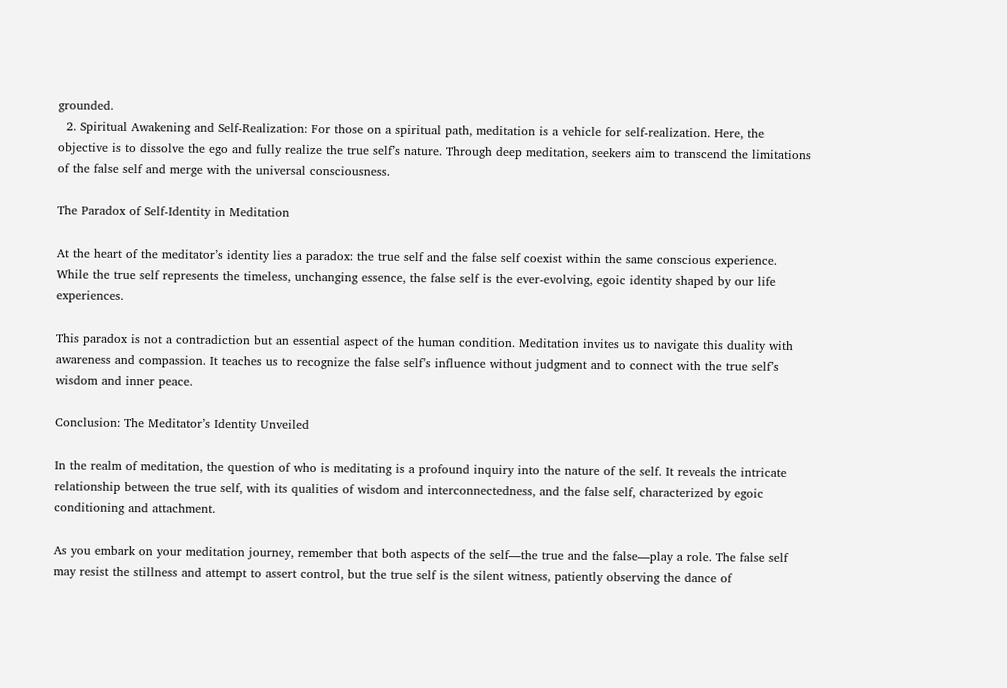grounded.
  2. Spiritual Awakening and Self-Realization: For those on a spiritual path, meditation is a vehicle for self-realization. Here, the objective is to dissolve the ego and fully realize the true self’s nature. Through deep meditation, seekers aim to transcend the limitations of the false self and merge with the universal consciousness.

The Paradox of Self-Identity in Meditation

At the heart of the meditator’s identity lies a paradox: the true self and the false self coexist within the same conscious experience. While the true self represents the timeless, unchanging essence, the false self is the ever-evolving, egoic identity shaped by our life experiences.

This paradox is not a contradiction but an essential aspect of the human condition. Meditation invites us to navigate this duality with awareness and compassion. It teaches us to recognize the false self’s influence without judgment and to connect with the true self’s wisdom and inner peace.

Conclusion: The Meditator’s Identity Unveiled

In the realm of meditation, the question of who is meditating is a profound inquiry into the nature of the self. It reveals the intricate relationship between the true self, with its qualities of wisdom and interconnectedness, and the false self, characterized by egoic conditioning and attachment.

As you embark on your meditation journey, remember that both aspects of the self—the true and the false—play a role. The false self may resist the stillness and attempt to assert control, but the true self is the silent witness, patiently observing the dance of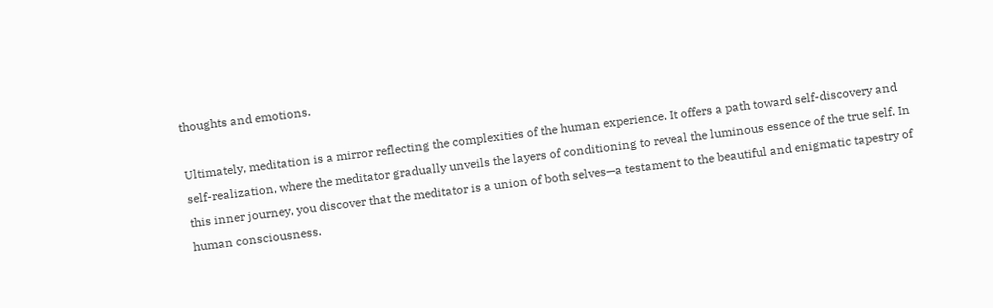thoughts and emotions.

Ultimately, meditation is a mirror reflecting the complexities of the human experience. It offers a path toward self-discovery and self-realization, where the meditator gradually unveils the layers of conditioning to reveal the luminous essence of the true self. In this inner journey, you discover that the meditator is a union of both selves—a testament to the beautiful and enigmatic tapestry of human consciousness.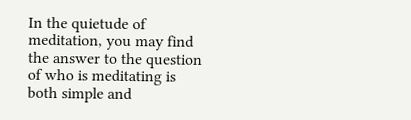In the quietude of meditation, you may find the answer to the question of who is meditating is both simple and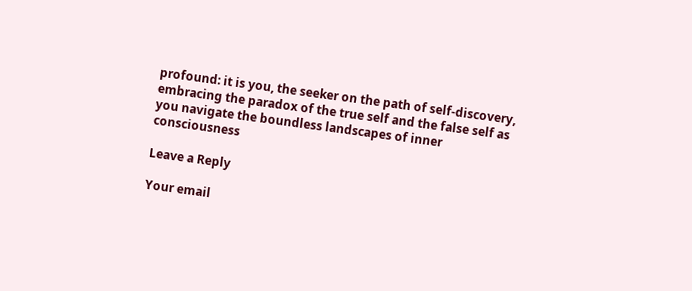profound: it is you, the seeker on the path of self-discovery, embracing the paradox of the true self and the false self as you navigate the boundless landscapes of inner consciousness

Leave a Reply

Your email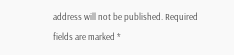address will not be published. Required fields are marked *